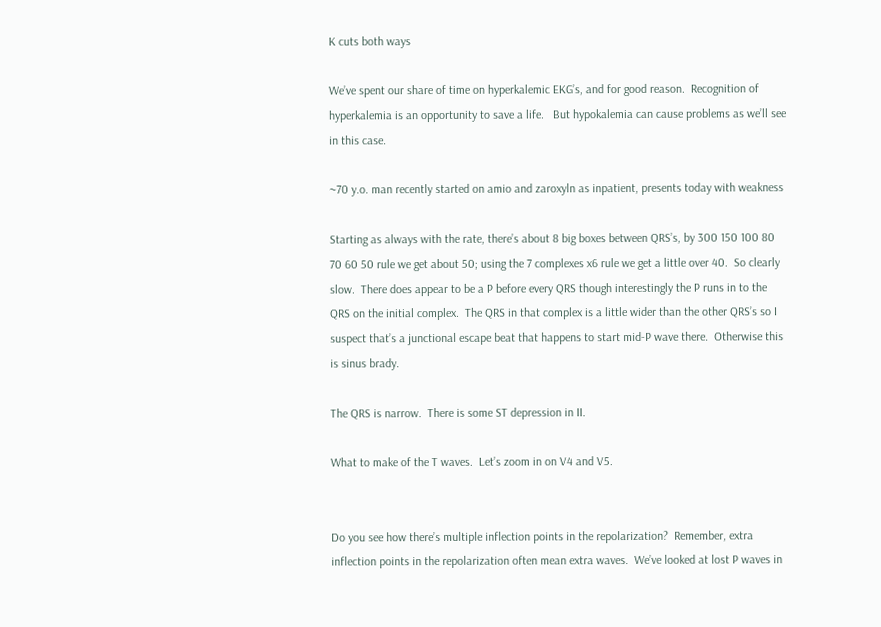K cuts both ways

We’ve spent our share of time on hyperkalemic EKG’s, and for good reason.  Recognition of hyperkalemia is an opportunity to save a life.   But hypokalemia can cause problems as we’ll see in this case.

~70 y.o. man recently started on amio and zaroxyln as inpatient, presents today with weakness

Starting as always with the rate, there’s about 8 big boxes between QRS’s, by 300 150 100 80 70 60 50 rule we get about 50; using the 7 complexes x6 rule we get a little over 40.  So clearly slow.  There does appear to be a P before every QRS though interestingly the P runs in to the QRS on the initial complex.  The QRS in that complex is a little wider than the other QRS’s so I suspect that’s a junctional escape beat that happens to start mid-P wave there.  Otherwise this is sinus brady.

The QRS is narrow.  There is some ST depression in II.

What to make of the T waves.  Let’s zoom in on V4 and V5.


Do you see how there’s multiple inflection points in the repolarization?  Remember, extra inflection points in the repolarization often mean extra waves.  We’ve looked at lost P waves in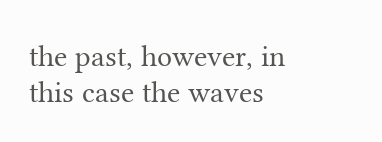the past, however, in this case the waves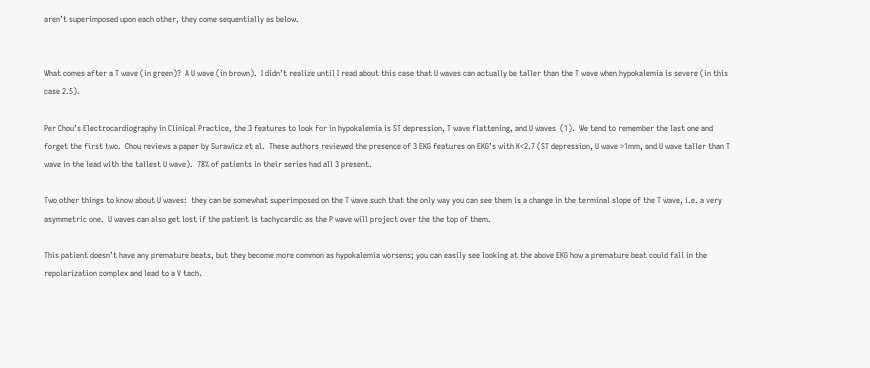aren’t superimposed upon each other, they come sequentially as below.


What comes after a T wave (in green)?  A U wave (in brown).  I didn’t realize until I read about this case that U waves can actually be taller than the T wave when hypokalemia is severe (in this case 2.5).

Per Chou’s Electrocardiography in Clinical Practice, the 3 features to look for in hypokalemia is ST depression, T wave flattening, and U waves  (1).  We tend to remember the last one and forget the first two.  Chou reviews a paper by Surawicz et al.  These authors reviewed the presence of 3 EKG features on EKG’s with K<2.7 (ST depression, U wave >1mm, and U wave taller than T wave in the lead with the tallest U wave).  78% of patients in their series had all 3 present.

Two other things to know about U waves:  they can be somewhat superimposed on the T wave such that the only way you can see them is a change in the terminal slope of the T wave, i.e. a very asymmetric one.  U waves can also get lost if the patient is tachycardic as the P wave will project over the the top of them.

This patient doesn’t have any premature beats, but they become more common as hypokalemia worsens; you can easily see looking at the above EKG how a premature beat could fall in the repolarization complex and lead to a V tach.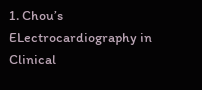1. Chou’s ELectrocardiography in Clinical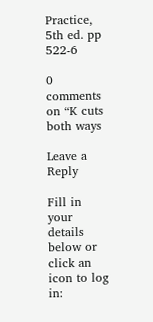Practice, 5th ed. pp 522-6

0 comments on “K cuts both ways

Leave a Reply

Fill in your details below or click an icon to log in: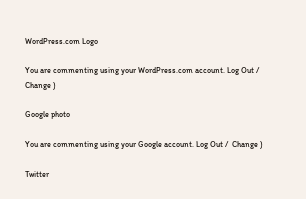WordPress.com Logo

You are commenting using your WordPress.com account. Log Out /  Change )

Google photo

You are commenting using your Google account. Log Out /  Change )

Twitter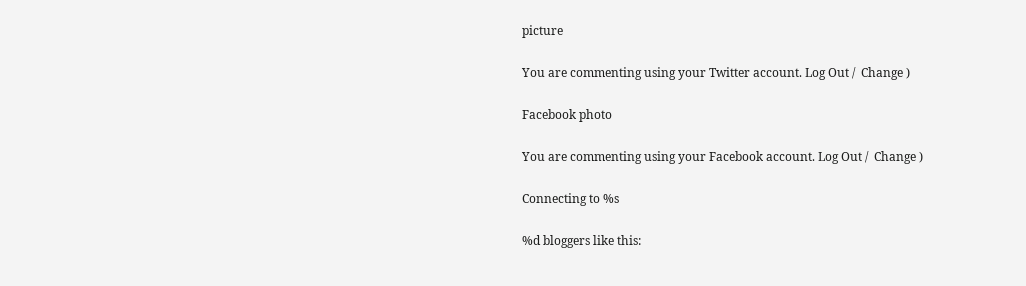picture

You are commenting using your Twitter account. Log Out /  Change )

Facebook photo

You are commenting using your Facebook account. Log Out /  Change )

Connecting to %s

%d bloggers like this: